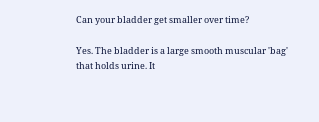Can your bladder get smaller over time?

Yes. The bladder is a large smooth muscular 'bag' that holds urine. It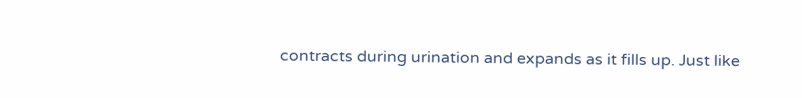contracts during urination and expands as it fills up. Just like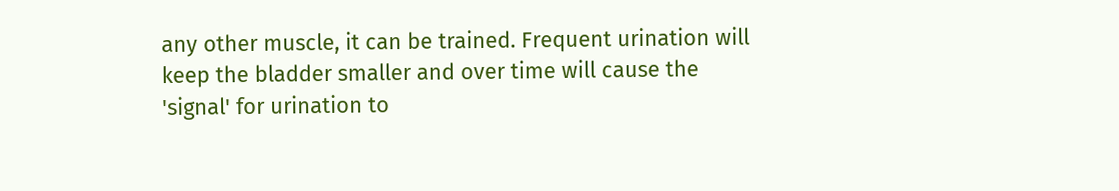any other muscle, it can be trained. Frequent urination will keep the bladder smaller and over time will cause the 'signal' for urination to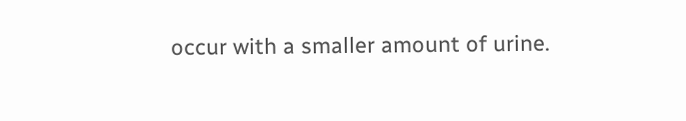occur with a smaller amount of urine.